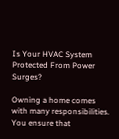Is Your HVAC System Protected From Power Surges?

Owning a home comes with many responsibilities. You ensure that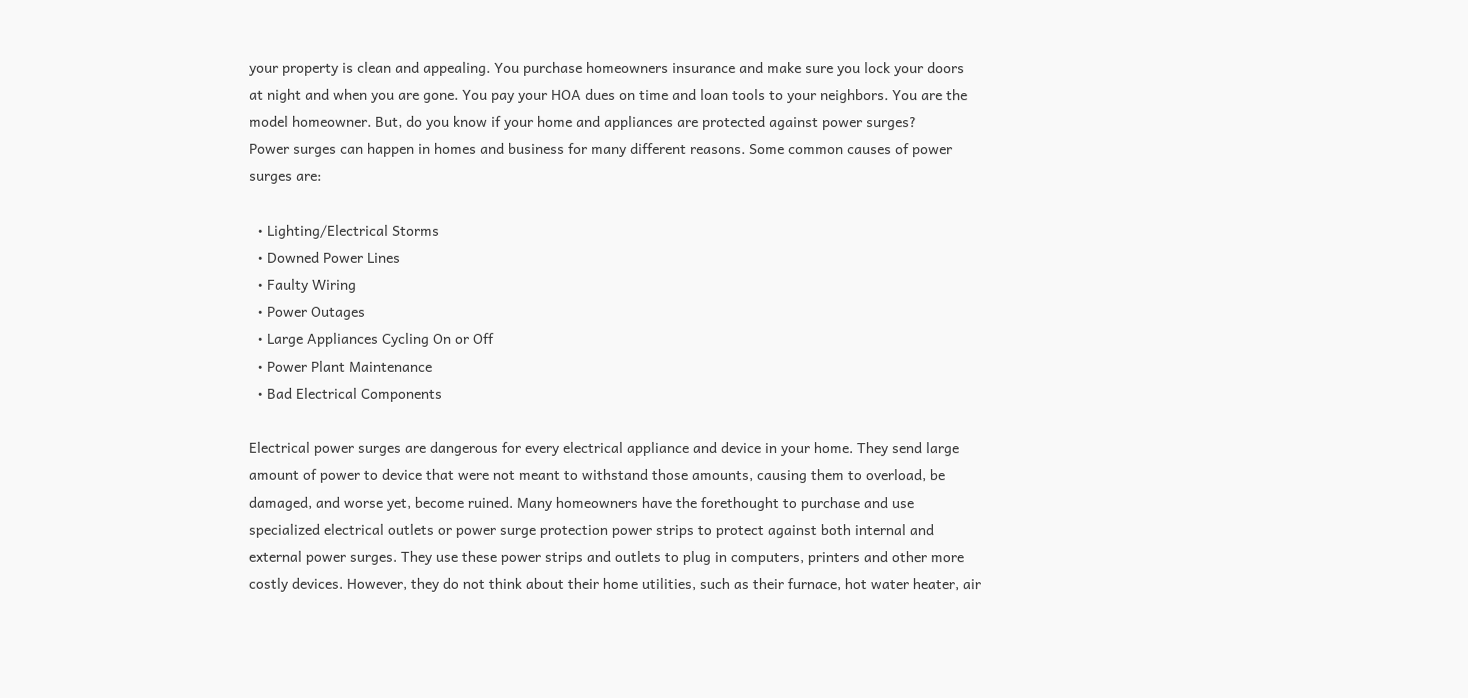your property is clean and appealing. You purchase homeowners insurance and make sure you lock your doors at night and when you are gone. You pay your HOA dues on time and loan tools to your neighbors. You are the model homeowner. But, do you know if your home and appliances are protected against power surges?
Power surges can happen in homes and business for many different reasons. Some common causes of power surges are:

  • Lighting/Electrical Storms
  • Downed Power Lines
  • Faulty Wiring
  • Power Outages
  • Large Appliances Cycling On or Off
  • Power Plant Maintenance
  • Bad Electrical Components

Electrical power surges are dangerous for every electrical appliance and device in your home. They send large amount of power to device that were not meant to withstand those amounts, causing them to overload, be damaged, and worse yet, become ruined. Many homeowners have the forethought to purchase and use specialized electrical outlets or power surge protection power strips to protect against both internal and external power surges. They use these power strips and outlets to plug in computers, printers and other more costly devices. However, they do not think about their home utilities, such as their furnace, hot water heater, air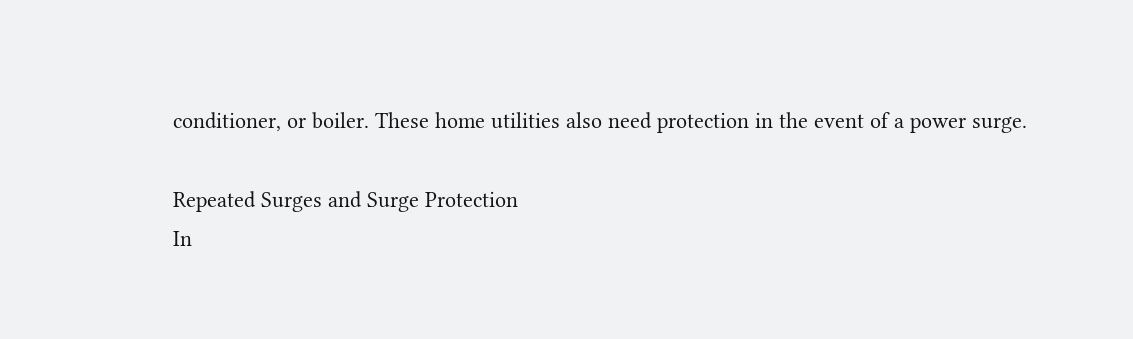conditioner, or boiler. These home utilities also need protection in the event of a power surge.

Repeated Surges and Surge Protection
In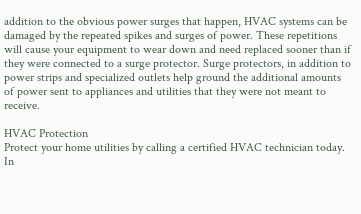addition to the obvious power surges that happen, HVAC systems can be damaged by the repeated spikes and surges of power. These repetitions will cause your equipment to wear down and need replaced sooner than if they were connected to a surge protector. Surge protectors, in addition to power strips and specialized outlets help ground the additional amounts of power sent to appliances and utilities that they were not meant to receive.

HVAC Protection
Protect your home utilities by calling a certified HVAC technician today. In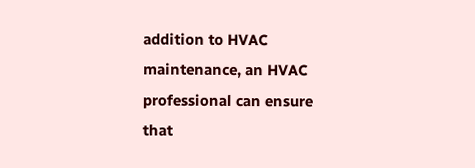addition to HVAC maintenance, an HVAC professional can ensure that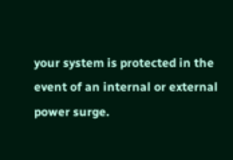your system is protected in the event of an internal or external power surge.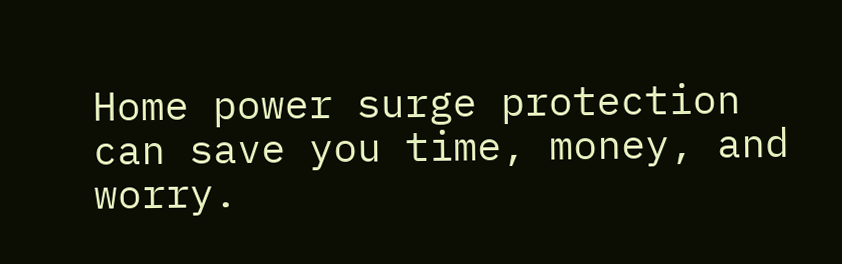Home power surge protection can save you time, money, and worry.